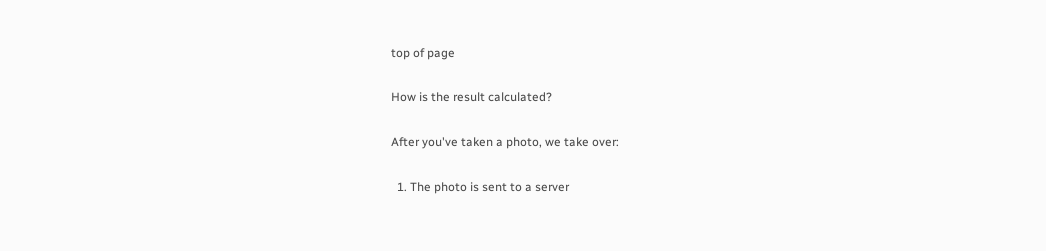top of page

How is the result calculated?

After you've taken a photo, we take over:

  1. The photo is sent to a server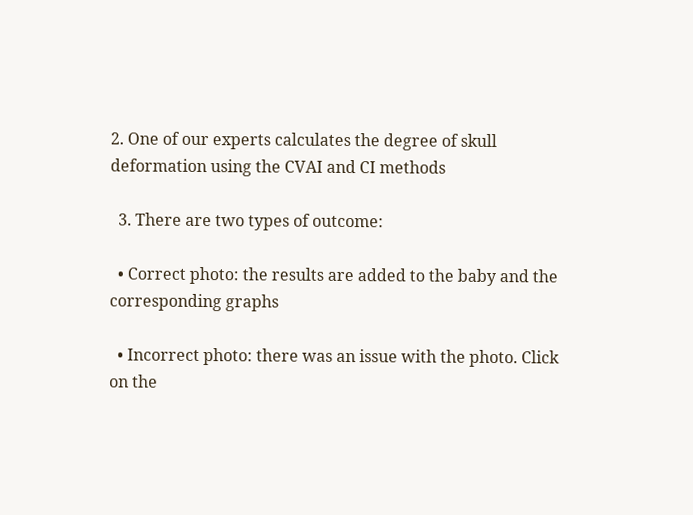2. One of our experts calculates the degree of skull deformation using the CVAI and CI methods

  3. There are two types of outcome:

  • Correct photo: the results are added to the baby and the corresponding graphs

  • Incorrect photo: there was an issue with the photo. Click on the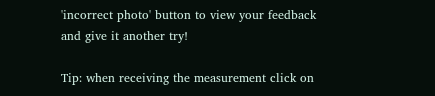'incorrect photo' button to view your feedback and give it another try!

Tip: when receiving the measurement click on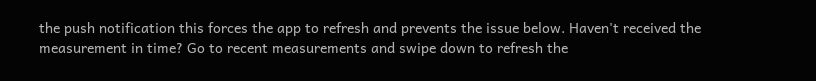the push notification this forces the app to refresh and prevents the issue below. Haven't received the measurement in time? Go to recent measurements and swipe down to refresh the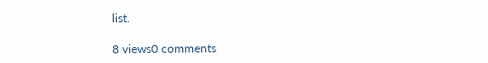list.

8 views0 comments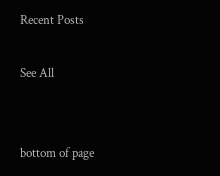Recent Posts

See All


bottom of page